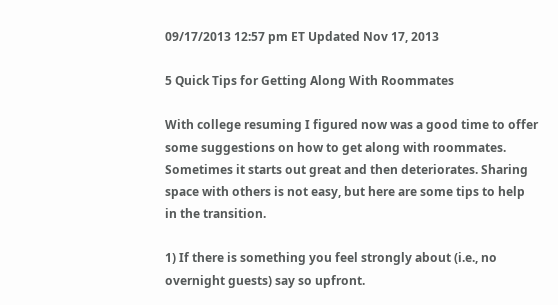09/17/2013 12:57 pm ET Updated Nov 17, 2013

5 Quick Tips for Getting Along With Roommates

With college resuming I figured now was a good time to offer some suggestions on how to get along with roommates. Sometimes it starts out great and then deteriorates. Sharing space with others is not easy, but here are some tips to help in the transition.

1) If there is something you feel strongly about (i.e., no overnight guests) say so upfront.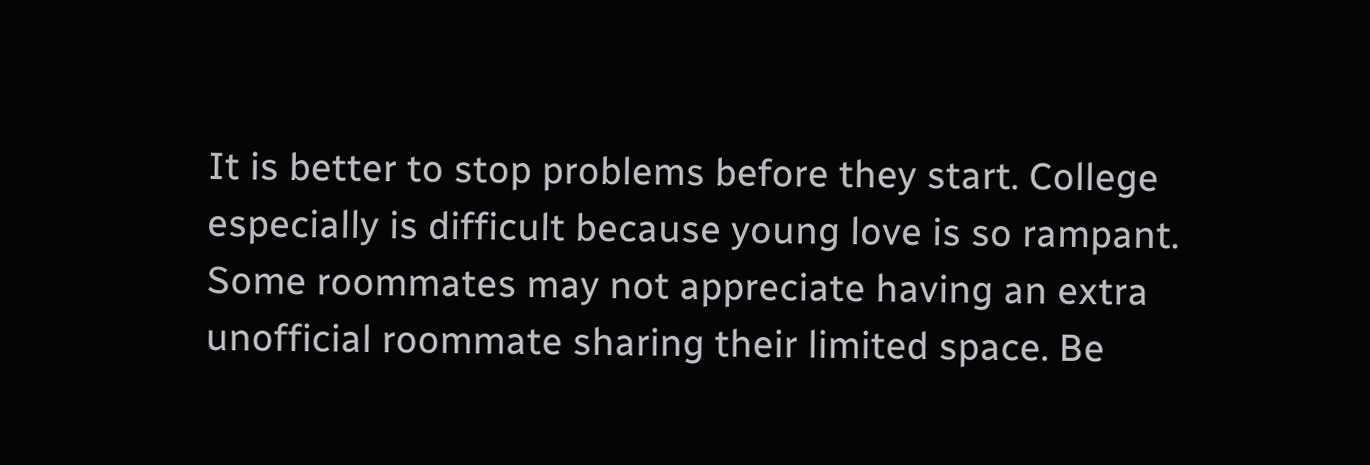It is better to stop problems before they start. College especially is difficult because young love is so rampant. Some roommates may not appreciate having an extra unofficial roommate sharing their limited space. Be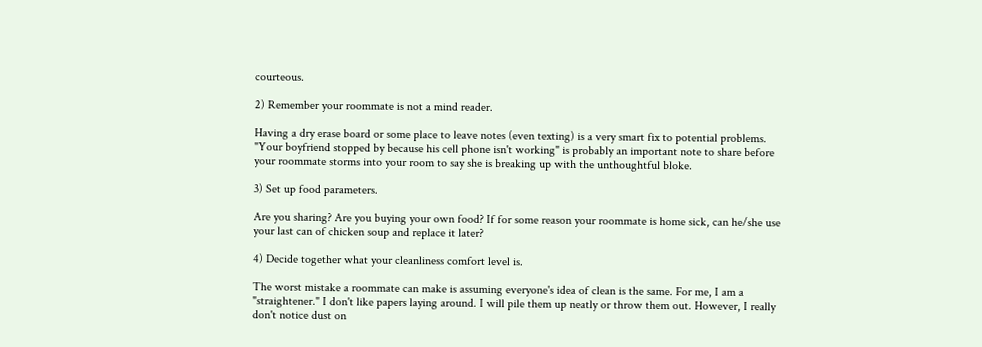courteous.

2) Remember your roommate is not a mind reader.

Having a dry erase board or some place to leave notes (even texting) is a very smart fix to potential problems. "Your boyfriend stopped by because his cell phone isn't working" is probably an important note to share before your roommate storms into your room to say she is breaking up with the unthoughtful bloke.

3) Set up food parameters.

Are you sharing? Are you buying your own food? If for some reason your roommate is home sick, can he/she use your last can of chicken soup and replace it later?

4) Decide together what your cleanliness comfort level is.

The worst mistake a roommate can make is assuming everyone's idea of clean is the same. For me, I am a "straightener." I don't like papers laying around. I will pile them up neatly or throw them out. However, I really don't notice dust on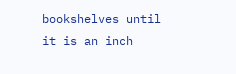bookshelves until it is an inch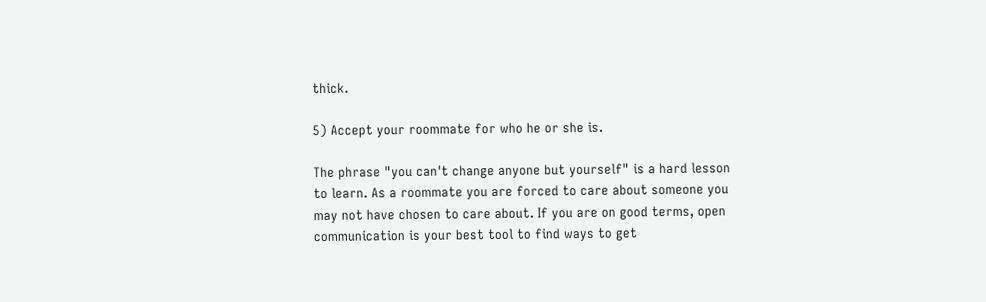thick.

5) Accept your roommate for who he or she is.

The phrase "you can't change anyone but yourself" is a hard lesson to learn. As a roommate you are forced to care about someone you may not have chosen to care about. If you are on good terms, open communication is your best tool to find ways to get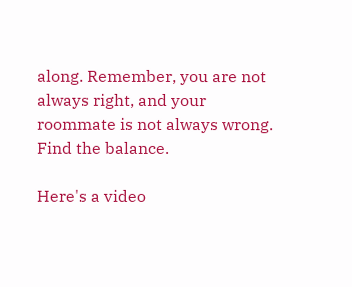along. Remember, you are not always right, and your roommate is not always wrong. Find the balance.

Here's a video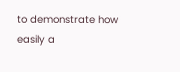to demonstrate how easily a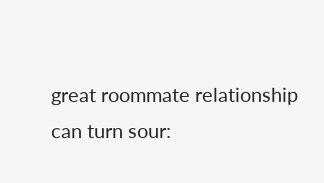great roommate relationship can turn sour: